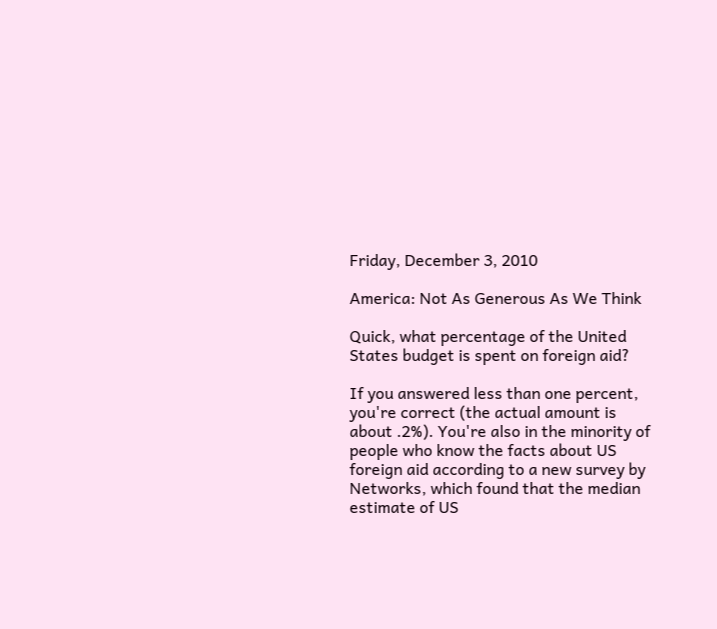Friday, December 3, 2010

America: Not As Generous As We Think

Quick, what percentage of the United States budget is spent on foreign aid?

If you answered less than one percent, you're correct (the actual amount is about .2%). You're also in the minority of people who know the facts about US foreign aid according to a new survey by Networks, which found that the median estimate of US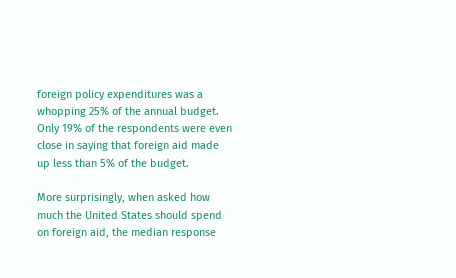foreign policy expenditures was a whopping 25% of the annual budget. Only 19% of the respondents were even close in saying that foreign aid made up less than 5% of the budget.

More surprisingly, when asked how much the United States should spend on foreign aid, the median response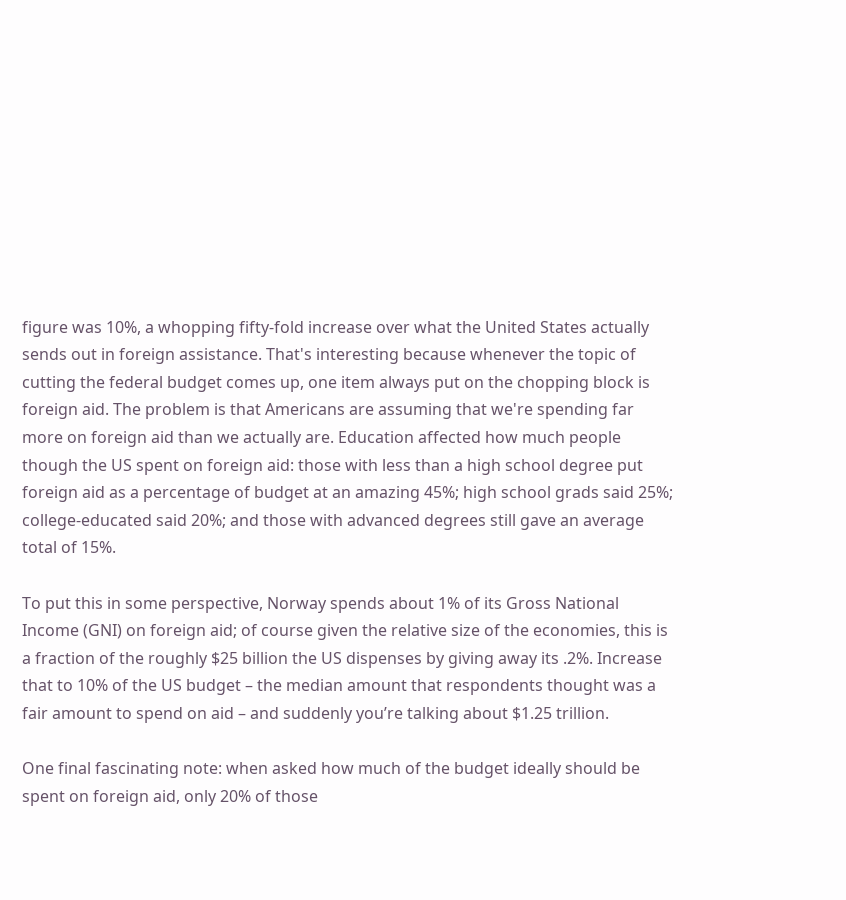figure was 10%, a whopping fifty-fold increase over what the United States actually sends out in foreign assistance. That's interesting because whenever the topic of cutting the federal budget comes up, one item always put on the chopping block is foreign aid. The problem is that Americans are assuming that we're spending far more on foreign aid than we actually are. Education affected how much people though the US spent on foreign aid: those with less than a high school degree put foreign aid as a percentage of budget at an amazing 45%; high school grads said 25%; college-educated said 20%; and those with advanced degrees still gave an average total of 15%.

To put this in some perspective, Norway spends about 1% of its Gross National Income (GNI) on foreign aid; of course given the relative size of the economies, this is a fraction of the roughly $25 billion the US dispenses by giving away its .2%. Increase that to 10% of the US budget – the median amount that respondents thought was a fair amount to spend on aid – and suddenly you’re talking about $1.25 trillion.

One final fascinating note: when asked how much of the budget ideally should be spent on foreign aid, only 20% of those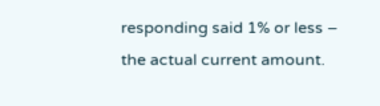responding said 1% or less – the actual current amount.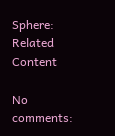Sphere: Related Content

No comments: